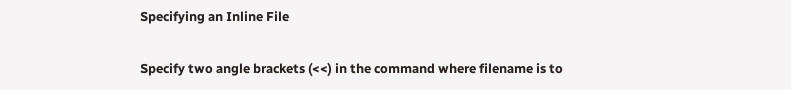Specifying an Inline File

Specify two angle brackets (<<) in the command where filename is to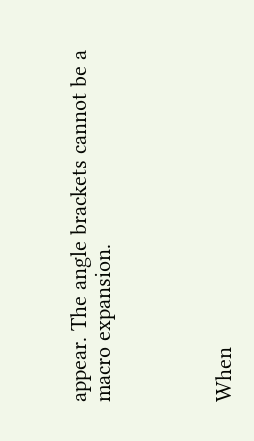appear. The angle brackets cannot be a macro expansion.




When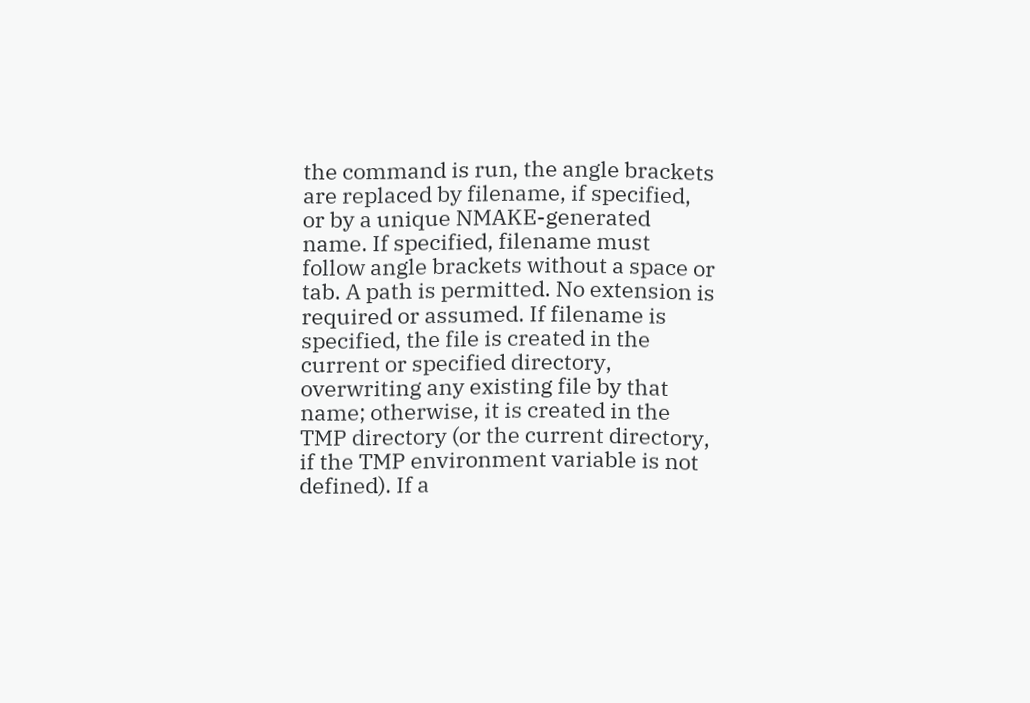the command is run, the angle brackets are replaced by filename, if specified, or by a unique NMAKE-generated name. If specified, filename must follow angle brackets without a space or tab. A path is permitted. No extension is required or assumed. If filename is specified, the file is created in the current or specified directory, overwriting any existing file by that name; otherwise, it is created in the TMP directory (or the current directory, if the TMP environment variable is not defined). If a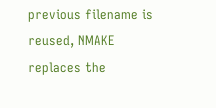previous filename is reused, NMAKE replaces the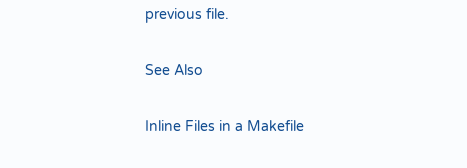previous file.

See Also

Inline Files in a Makefile